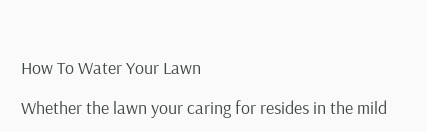How To Water Your Lawn

Whether the lawn your caring for resides in the mild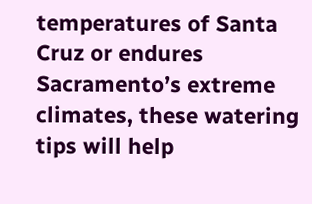temperatures of Santa Cruz or endures Sacramento’s extreme climates, these watering tips will help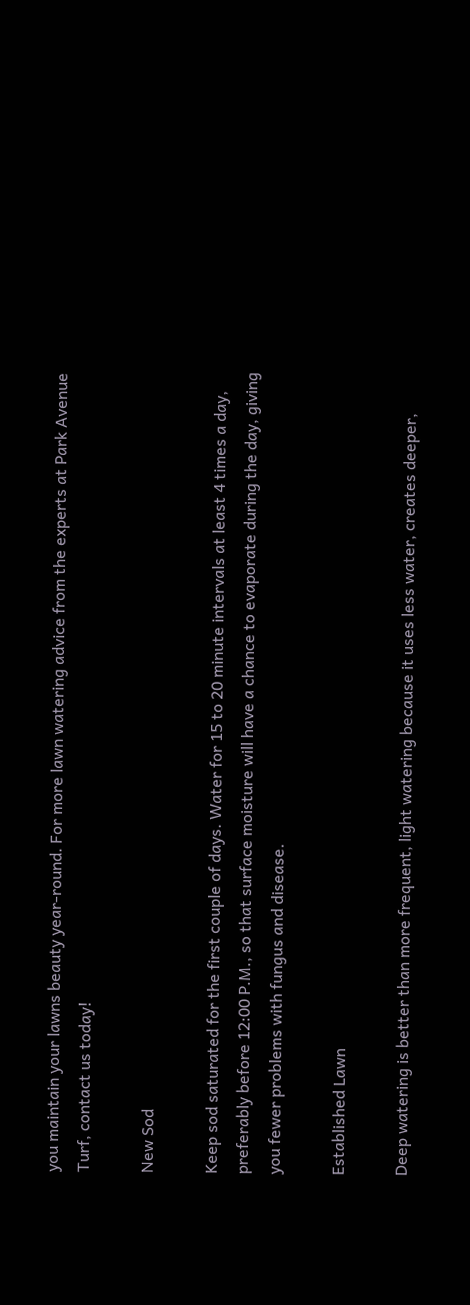you maintain your lawns beauty year-round. For more lawn watering advice from the experts at Park Avenue Turf, contact us today!

New Sod

Keep sod saturated for the first couple of days. Water for 15 to 20 minute intervals at least 4 times a day, preferably before 12:00 P.M., so that surface moisture will have a chance to evaporate during the day, giving you fewer problems with fungus and disease.

Established Lawn

Deep watering is better than more frequent, light watering because it uses less water, creates deeper,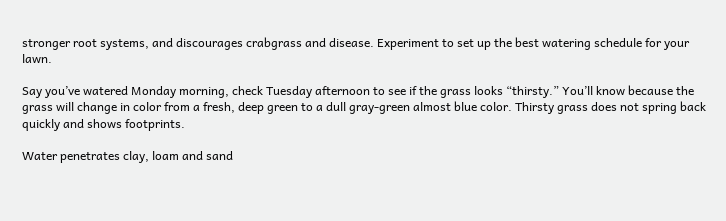stronger root systems, and discourages crabgrass and disease. Experiment to set up the best watering schedule for your lawn.

Say you’ve watered Monday morning, check Tuesday afternoon to see if the grass looks “thirsty.” You’ll know because the grass will change in color from a fresh, deep green to a dull gray-green almost blue color. Thirsty grass does not spring back quickly and shows footprints.

Water penetrates clay, loam and sand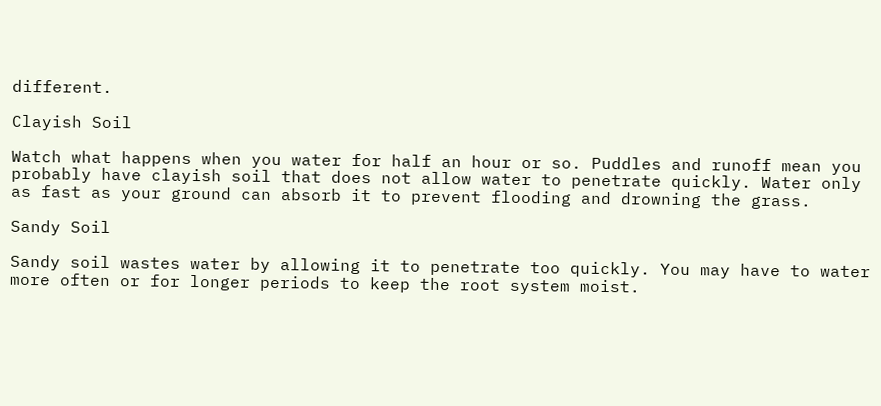different.

Clayish Soil

Watch what happens when you water for half an hour or so. Puddles and runoff mean you probably have clayish soil that does not allow water to penetrate quickly. Water only as fast as your ground can absorb it to prevent flooding and drowning the grass.

Sandy Soil

Sandy soil wastes water by allowing it to penetrate too quickly. You may have to water more often or for longer periods to keep the root system moist.